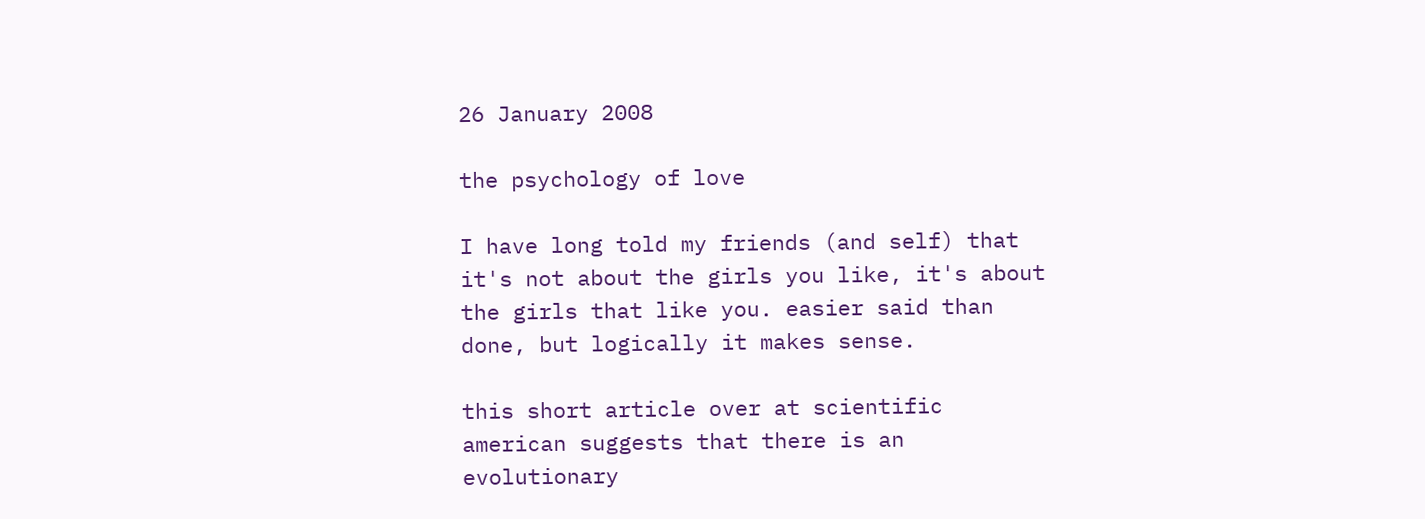26 January 2008

the psychology of love

I have long told my friends (and self) that it's not about the girls you like, it's about the girls that like you. easier said than done, but logically it makes sense.

this short article over at scientific american suggests that there is an evolutionary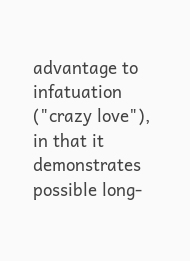advantage to infatuation ("crazy love"), in that it demonstrates possible long-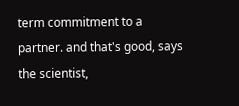term commitment to a partner. and that's good, says the scientist,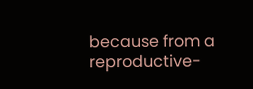because from a reproductive-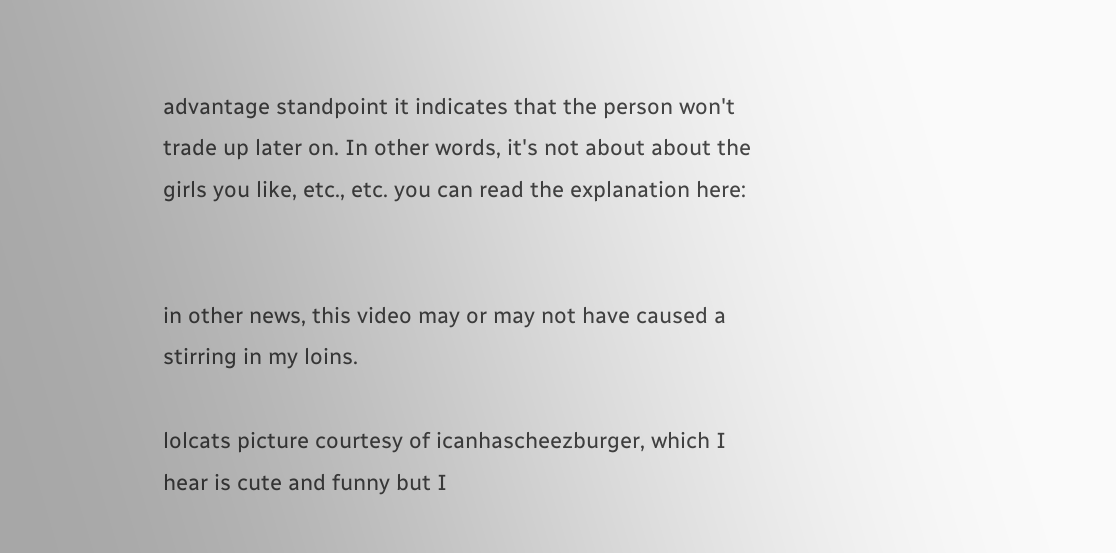advantage standpoint it indicates that the person won't trade up later on. In other words, it's not about about the girls you like, etc., etc. you can read the explanation here:


in other news, this video may or may not have caused a stirring in my loins.

lolcats picture courtesy of icanhascheezburger, which I hear is cute and funny but I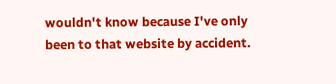wouldn't know because I've only been to that website by accident.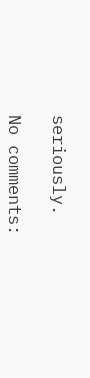seriously.

No comments: